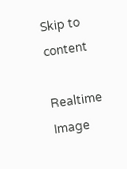Skip to content

Realtime Image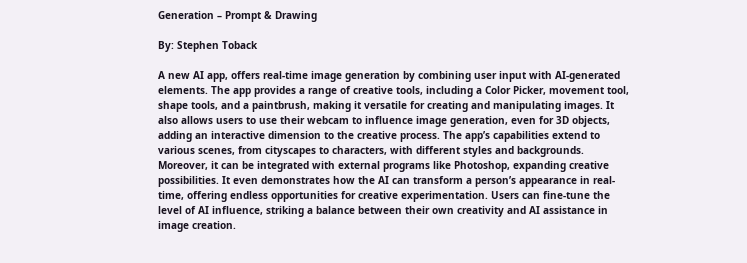Generation – Prompt & Drawing

By: Stephen Toback

A new AI app, offers real-time image generation by combining user input with AI-generated elements. The app provides a range of creative tools, including a Color Picker, movement tool, shape tools, and a paintbrush, making it versatile for creating and manipulating images. It also allows users to use their webcam to influence image generation, even for 3D objects, adding an interactive dimension to the creative process. The app’s capabilities extend to various scenes, from cityscapes to characters, with different styles and backgrounds. Moreover, it can be integrated with external programs like Photoshop, expanding creative possibilities. It even demonstrates how the AI can transform a person’s appearance in real-time, offering endless opportunities for creative experimentation. Users can fine-tune the level of AI influence, striking a balance between their own creativity and AI assistance in image creation.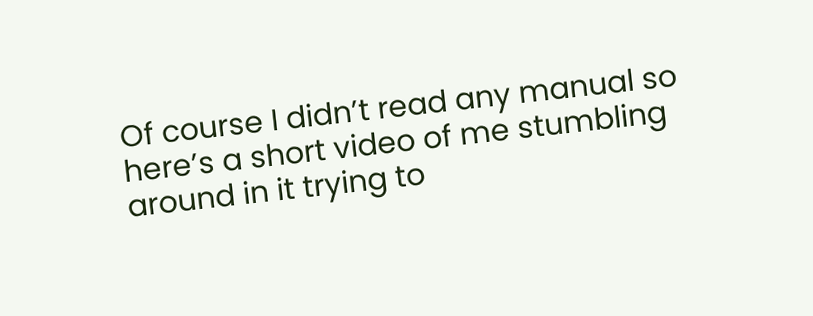Of course I didn’t read any manual so here’s a short video of me stumbling around in it trying to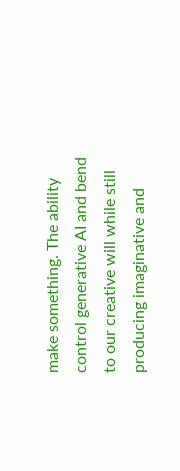make something. The ability control generative AI and bend to our creative will while still producing imaginative and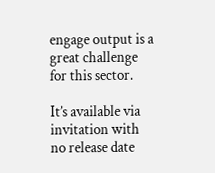engage output is a great challenge for this sector.

It’s available via invitation with no release date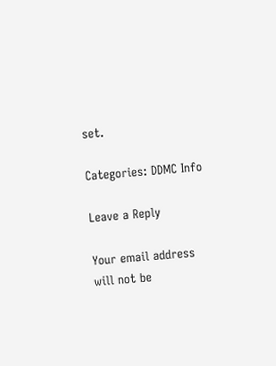set.

Categories: DDMC Info

Leave a Reply

Your email address will not be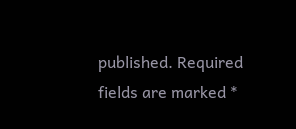published. Required fields are marked *